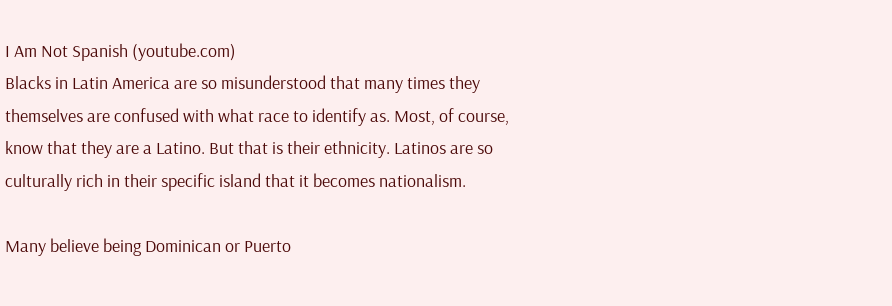I Am Not Spanish (youtube.com)
Blacks in Latin America are so misunderstood that many times they
themselves are confused with what race to identify as. Most, of course,
know that they are a Latino. But that is their ethnicity. Latinos are so
culturally rich in their specific island that it becomes nationalism.

Many believe being Dominican or Puerto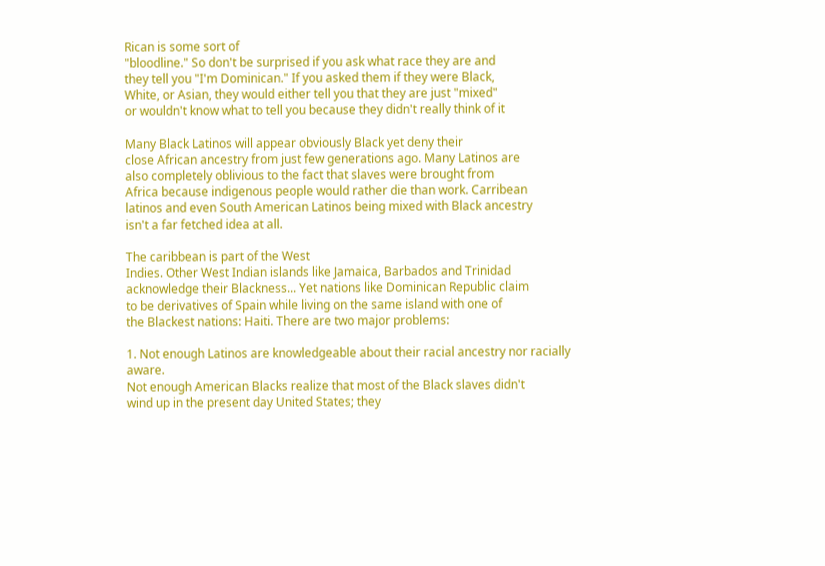Rican is some sort of
"bloodline." So don't be surprised if you ask what race they are and
they tell you "I'm Dominican." If you asked them if they were Black,
White, or Asian, they would either tell you that they are just "mixed"
or wouldn't know what to tell you because they didn't really think of it

Many Black Latinos will appear obviously Black yet deny their
close African ancestry from just few generations ago. Many Latinos are
also completely oblivious to the fact that slaves were brought from
Africa because indigenous people would rather die than work. Carribean
latinos and even South American Latinos being mixed with Black ancestry
isn't a far fetched idea at all.

The caribbean is part of the West
Indies. Other West Indian islands like Jamaica, Barbados and Trinidad
acknowledge their Blackness... Yet nations like Dominican Republic claim
to be derivatives of Spain while living on the same island with one of
the Blackest nations: Haiti. There are two major problems:

1. Not enough Latinos are knowledgeable about their racial ancestry nor racially aware.
Not enough American Blacks realize that most of the Black slaves didn't
wind up in the present day United States; they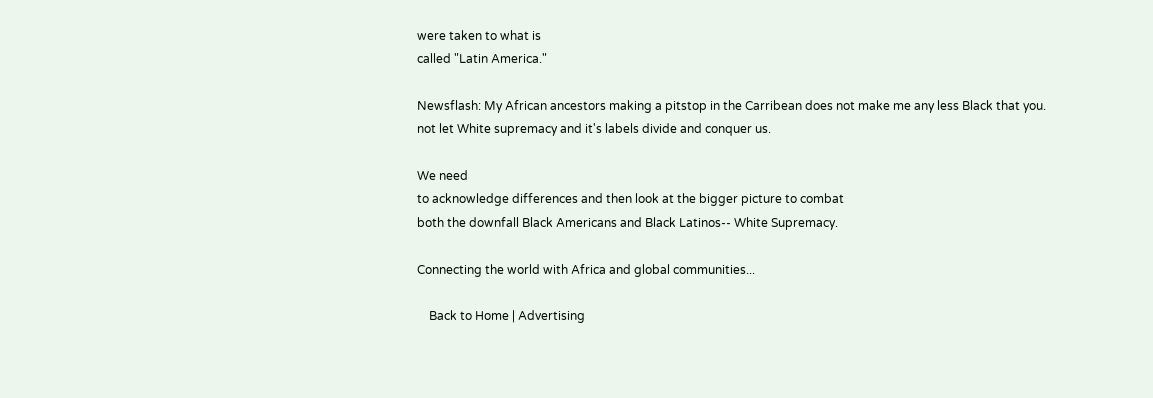were taken to what is
called "Latin America."

Newsflash: My African ancestors making a pitstop in the Carribean does not make me any less Black that you.
not let White supremacy and it's labels divide and conquer us.

We need
to acknowledge differences and then look at the bigger picture to combat
both the downfall Black Americans and Black Latinos-- White Supremacy.

Connecting the world with Africa and global communities...

    Back to Home | Advertising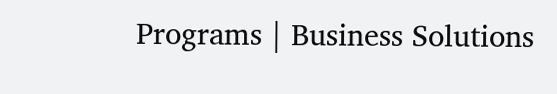Programs | Business Solutions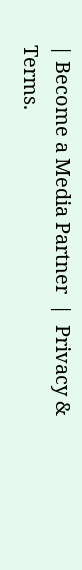| Become a Media Partner  |  Privacy & Terms.